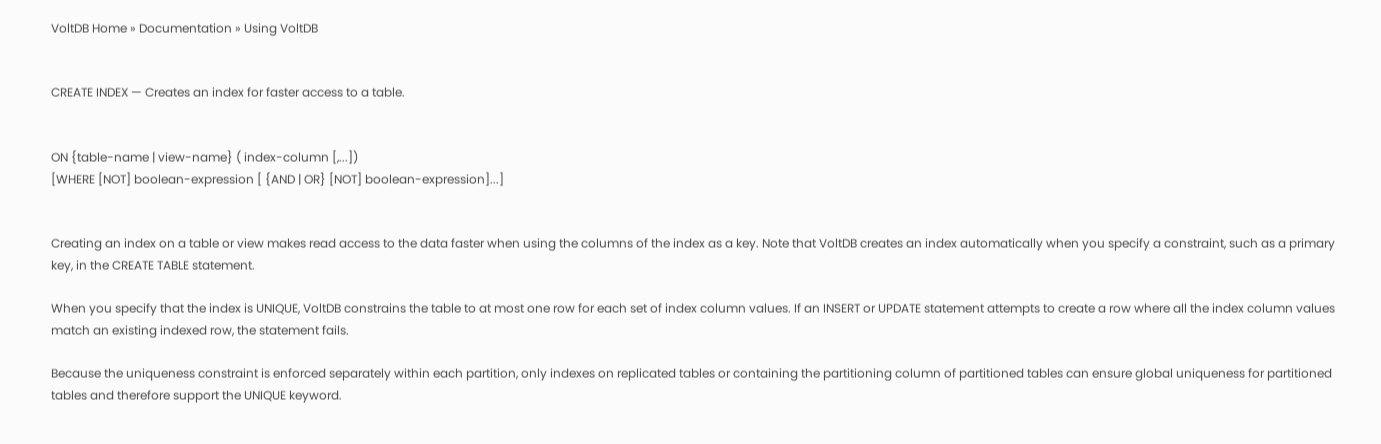VoltDB Home » Documentation » Using VoltDB


CREATE INDEX — Creates an index for faster access to a table.


ON {table-name | view-name} ( index-column [,...])
[WHERE [NOT] boolean-expression [ {AND | OR} [NOT] boolean-expression]...]


Creating an index on a table or view makes read access to the data faster when using the columns of the index as a key. Note that VoltDB creates an index automatically when you specify a constraint, such as a primary key, in the CREATE TABLE statement.

When you specify that the index is UNIQUE, VoltDB constrains the table to at most one row for each set of index column values. If an INSERT or UPDATE statement attempts to create a row where all the index column values match an existing indexed row, the statement fails.

Because the uniqueness constraint is enforced separately within each partition, only indexes on replicated tables or containing the partitioning column of partitioned tables can ensure global uniqueness for partitioned tables and therefore support the UNIQUE keyword.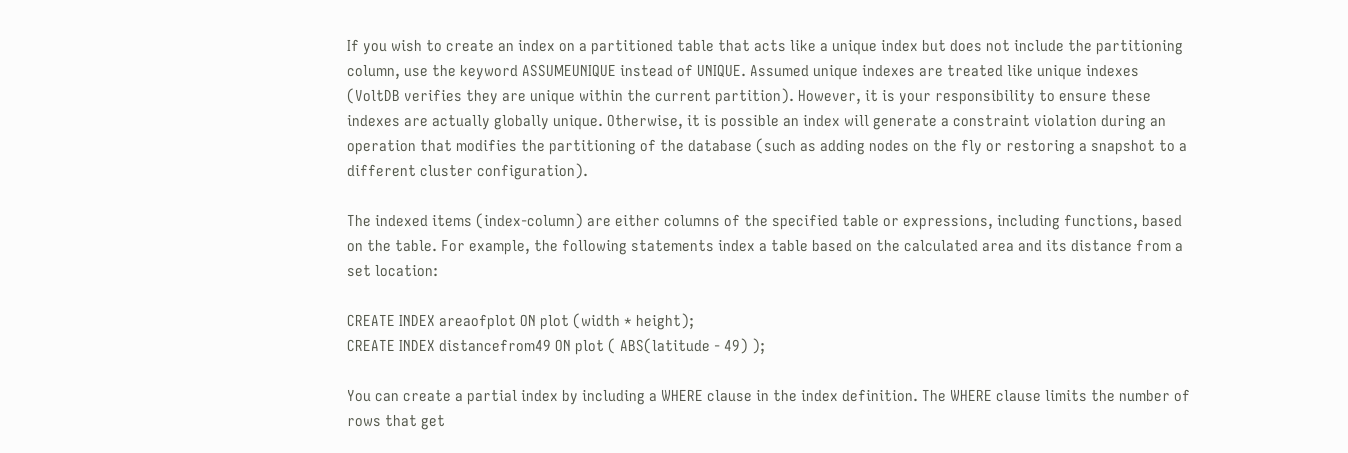If you wish to create an index on a partitioned table that acts like a unique index but does not include the partitioning column, use the keyword ASSUMEUNIQUE instead of UNIQUE. Assumed unique indexes are treated like unique indexes (VoltDB verifies they are unique within the current partition). However, it is your responsibility to ensure these indexes are actually globally unique. Otherwise, it is possible an index will generate a constraint violation during an operation that modifies the partitioning of the database (such as adding nodes on the fly or restoring a snapshot to a different cluster configuration).

The indexed items (index-column) are either columns of the specified table or expressions, including functions, based on the table. For example, the following statements index a table based on the calculated area and its distance from a set location:

CREATE INDEX areaofplot ON plot (width * height);
CREATE INDEX distancefrom49 ON plot ( ABS(latitude - 49) );

You can create a partial index by including a WHERE clause in the index definition. The WHERE clause limits the number of rows that get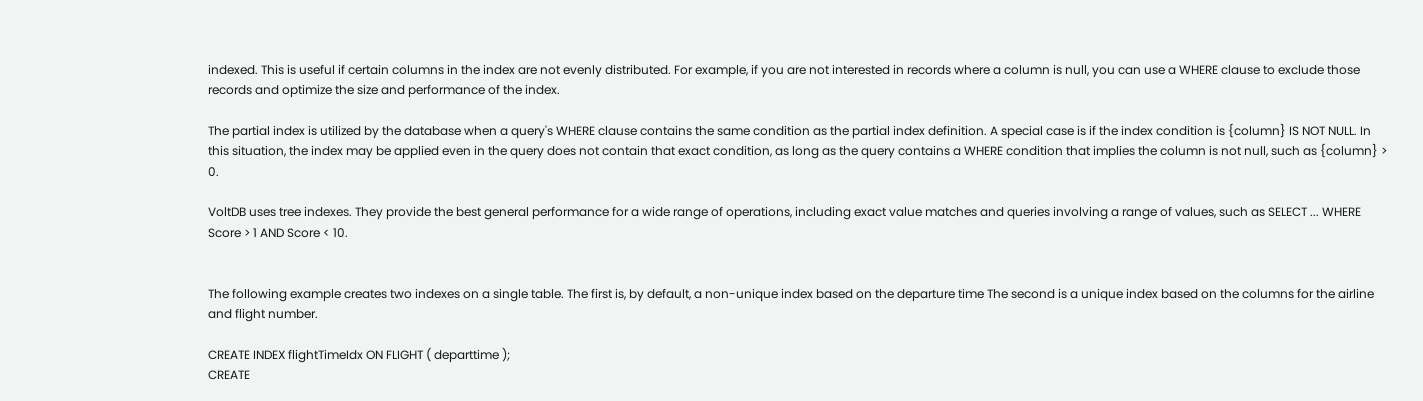indexed. This is useful if certain columns in the index are not evenly distributed. For example, if you are not interested in records where a column is null, you can use a WHERE clause to exclude those records and optimize the size and performance of the index.

The partial index is utilized by the database when a query's WHERE clause contains the same condition as the partial index definition. A special case is if the index condition is {column} IS NOT NULL. In this situation, the index may be applied even in the query does not contain that exact condition, as long as the query contains a WHERE condition that implies the column is not null, such as {column} > 0.

VoltDB uses tree indexes. They provide the best general performance for a wide range of operations, including exact value matches and queries involving a range of values, such as SELECT ... WHERE Score > 1 AND Score < 10.


The following example creates two indexes on a single table. The first is, by default, a non-unique index based on the departure time The second is a unique index based on the columns for the airline and flight number.

CREATE INDEX flightTimeIdx ON FLIGHT ( departtime );
CREATE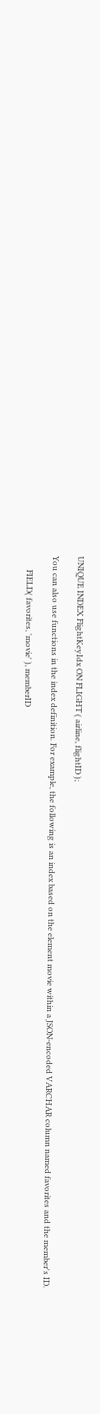UNIQUE INDEX FlightKeyIdx ON FLIGHT ( airline, flightID );

You can also use functions in the index definition. For example, the following is an index based on the element movie within a JSON-encoded VARCHAR column named favorites and the member's ID.

       FIELD( favorites, 'movie' ), memberID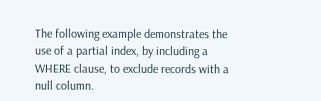The following example demonstrates the use of a partial index, by including a WHERE clause, to exclude records with a null column.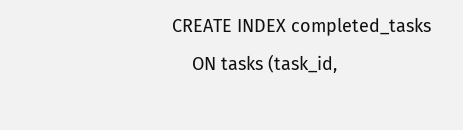CREATE INDEX completed_tasks
    ON tasks (task_id,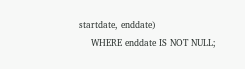startdate, enddate)
    WHERE enddate IS NOT NULL;